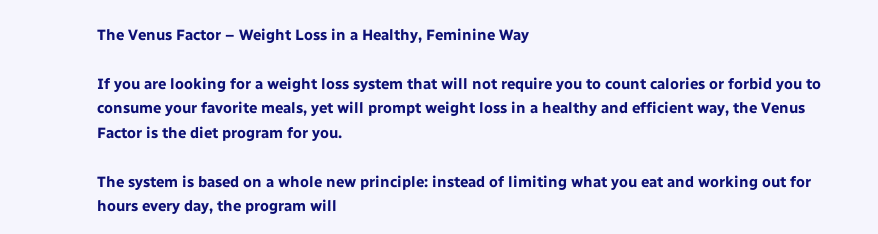The Venus Factor – Weight Loss in a Healthy, Feminine Way

If you are looking for a weight loss system that will not require you to count calories or forbid you to consume your favorite meals, yet will prompt weight loss in a healthy and efficient way, the Venus Factor is the diet program for you.

The system is based on a whole new principle: instead of limiting what you eat and working out for hours every day, the program will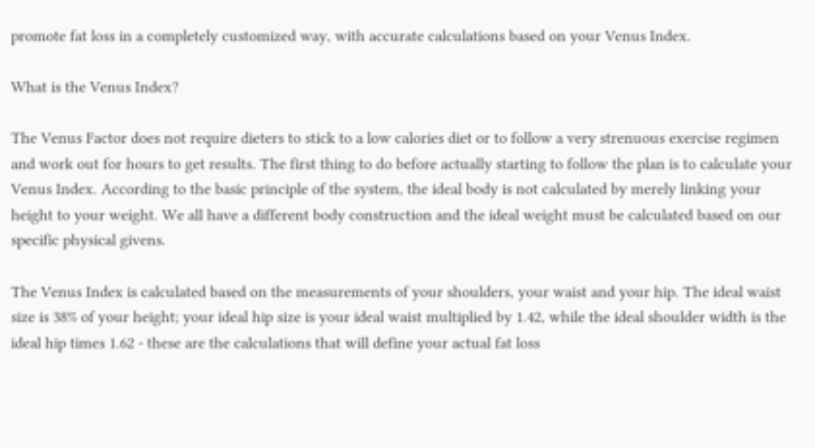promote fat loss in a completely customized way, with accurate calculations based on your Venus Index.

What is the Venus Index?

The Venus Factor does not require dieters to stick to a low calories diet or to follow a very strenuous exercise regimen and work out for hours to get results. The first thing to do before actually starting to follow the plan is to calculate your Venus Index. According to the basic principle of the system, the ideal body is not calculated by merely linking your height to your weight. We all have a different body construction and the ideal weight must be calculated based on our specific physical givens.

The Venus Index is calculated based on the measurements of your shoulders, your waist and your hip. The ideal waist size is 38% of your height; your ideal hip size is your ideal waist multiplied by 1.42, while the ideal shoulder width is the ideal hip times 1.62 - these are the calculations that will define your actual fat loss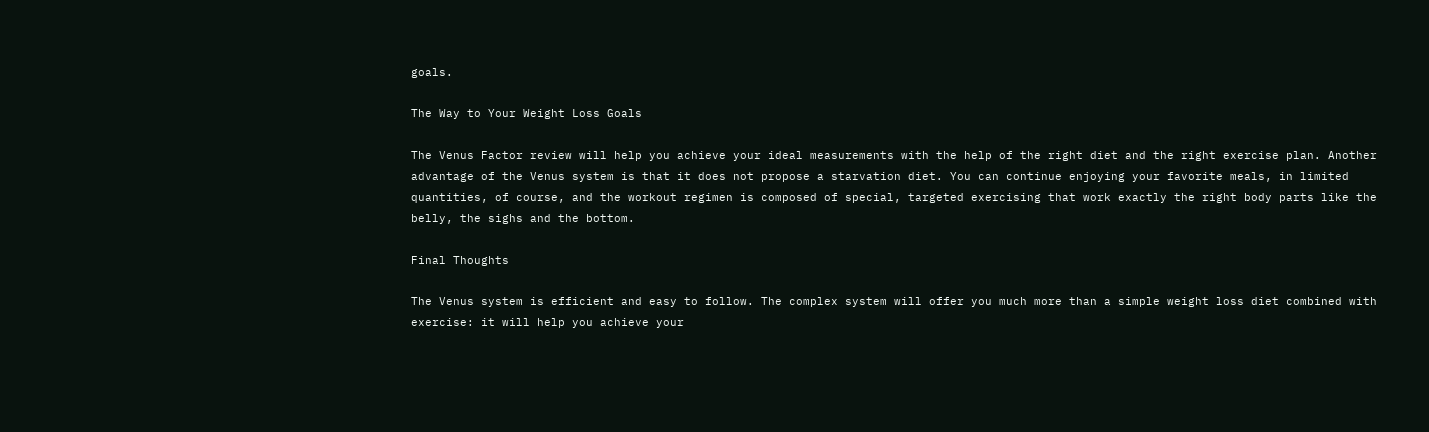goals.

The Way to Your Weight Loss Goals

The Venus Factor review will help you achieve your ideal measurements with the help of the right diet and the right exercise plan. Another advantage of the Venus system is that it does not propose a starvation diet. You can continue enjoying your favorite meals, in limited quantities, of course, and the workout regimen is composed of special, targeted exercising that work exactly the right body parts like the belly, the sighs and the bottom.

Final Thoughts

The Venus system is efficient and easy to follow. The complex system will offer you much more than a simple weight loss diet combined with exercise: it will help you achieve your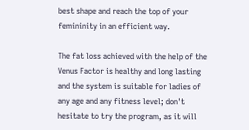best shape and reach the top of your femininity in an efficient way.

The fat loss achieved with the help of the Venus Factor is healthy and long lasting and the system is suitable for ladies of any age and any fitness level; don't hesitate to try the program, as it will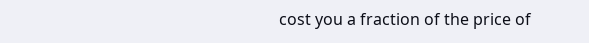cost you a fraction of the price of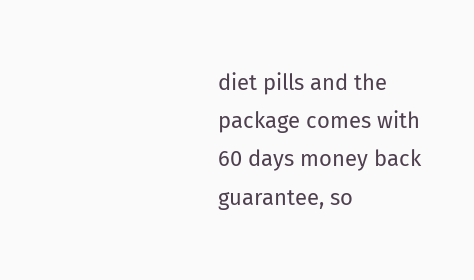diet pills and the package comes with 60 days money back guarantee, so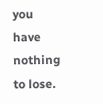you have nothing to lose.